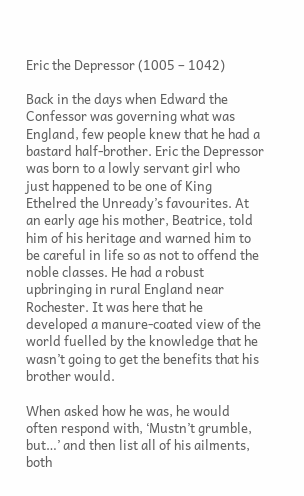Eric the Depressor (1005 – 1042)

Back in the days when Edward the Confessor was governing what was England, few people knew that he had a bastard half-brother. Eric the Depressor was born to a lowly servant girl who just happened to be one of King Ethelred the Unready’s favourites. At an early age his mother, Beatrice, told him of his heritage and warned him to be careful in life so as not to offend the noble classes. He had a robust upbringing in rural England near Rochester. It was here that he developed a manure-coated view of the world fuelled by the knowledge that he wasn’t going to get the benefits that his brother would.

When asked how he was, he would often respond with, ‘Mustn’t grumble, but…’ and then list all of his ailments, both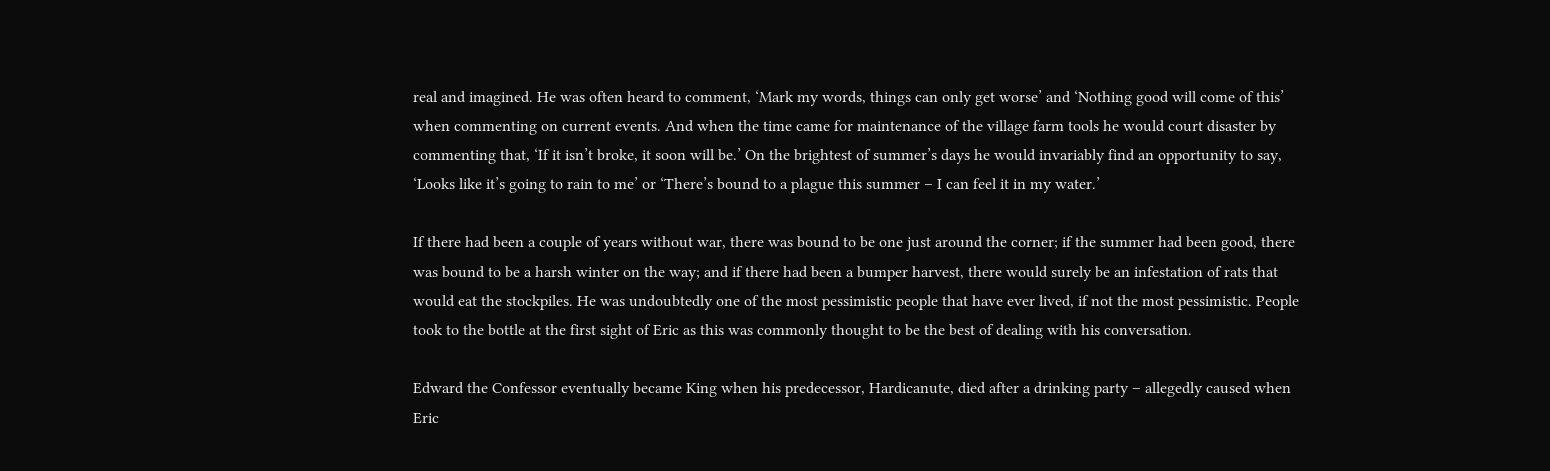real and imagined. He was often heard to comment, ‘Mark my words, things can only get worse’ and ‘Nothing good will come of this’ when commenting on current events. And when the time came for maintenance of the village farm tools he would court disaster by commenting that, ‘If it isn’t broke, it soon will be.’ On the brightest of summer’s days he would invariably find an opportunity to say, ‘Looks like it’s going to rain to me’ or ‘There’s bound to a plague this summer – I can feel it in my water.’

If there had been a couple of years without war, there was bound to be one just around the corner; if the summer had been good, there was bound to be a harsh winter on the way; and if there had been a bumper harvest, there would surely be an infestation of rats that would eat the stockpiles. He was undoubtedly one of the most pessimistic people that have ever lived, if not the most pessimistic. People took to the bottle at the first sight of Eric as this was commonly thought to be the best of dealing with his conversation.

Edward the Confessor eventually became King when his predecessor, Hardicanute, died after a drinking party – allegedly caused when Eric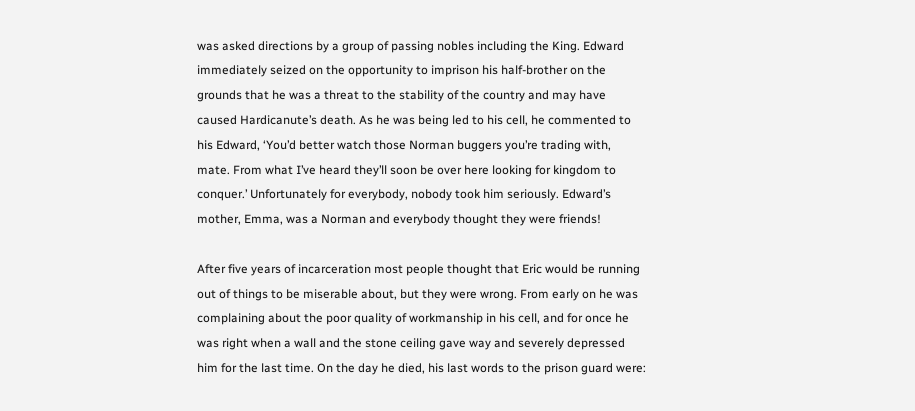was asked directions by a group of passing nobles including the King. Edward immediately seized on the opportunity to imprison his half-brother on the grounds that he was a threat to the stability of the country and may have caused Hardicanute’s death. As he was being led to his cell, he commented to his Edward, ‘You’d better watch those Norman buggers you’re trading with, mate. From what I’ve heard they’ll soon be over here looking for kingdom to conquer.’ Unfortunately for everybody, nobody took him seriously. Edward’s mother, Emma, was a Norman and everybody thought they were friends!

After five years of incarceration most people thought that Eric would be running out of things to be miserable about, but they were wrong. From early on he was complaining about the poor quality of workmanship in his cell, and for once he was right when a wall and the stone ceiling gave way and severely depressed him for the last time. On the day he died, his last words to the prison guard were: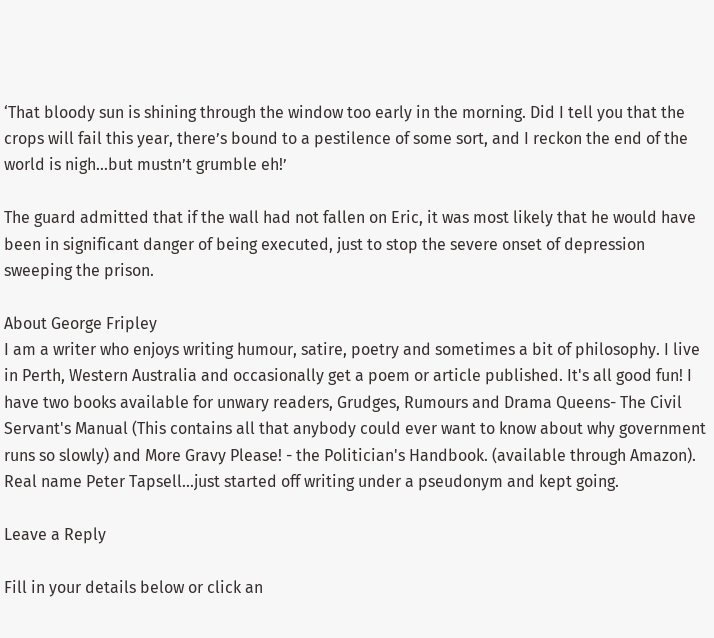‘That bloody sun is shining through the window too early in the morning. Did I tell you that the crops will fail this year, there’s bound to a pestilence of some sort, and I reckon the end of the world is nigh…but mustn’t grumble eh!’

The guard admitted that if the wall had not fallen on Eric, it was most likely that he would have been in significant danger of being executed, just to stop the severe onset of depression sweeping the prison.

About George Fripley
I am a writer who enjoys writing humour, satire, poetry and sometimes a bit of philosophy. I live in Perth, Western Australia and occasionally get a poem or article published. It's all good fun! I have two books available for unwary readers, Grudges, Rumours and Drama Queens- The Civil Servant's Manual (This contains all that anybody could ever want to know about why government runs so slowly) and More Gravy Please! - the Politician's Handbook. (available through Amazon). Real name Peter Tapsell...just started off writing under a pseudonym and kept going.

Leave a Reply

Fill in your details below or click an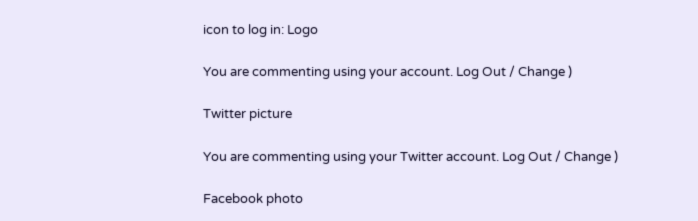icon to log in: Logo

You are commenting using your account. Log Out / Change )

Twitter picture

You are commenting using your Twitter account. Log Out / Change )

Facebook photo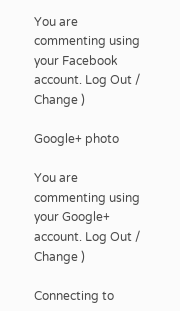You are commenting using your Facebook account. Log Out / Change )

Google+ photo

You are commenting using your Google+ account. Log Out / Change )

Connecting to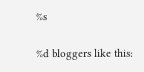%s

%d bloggers like this: